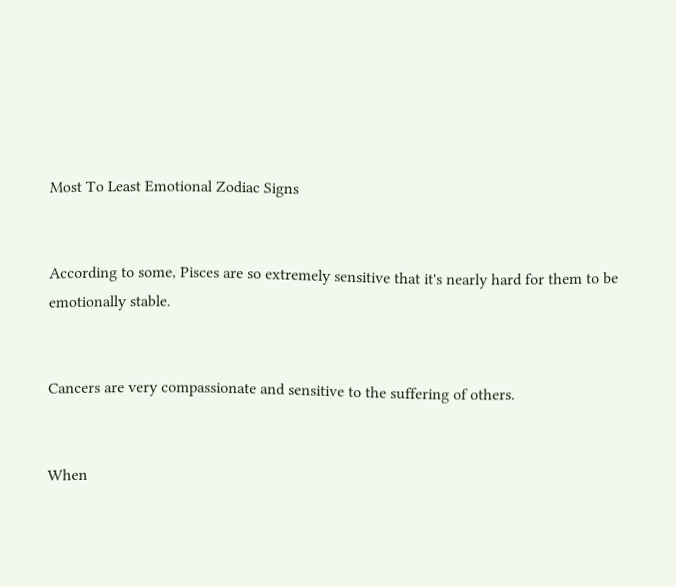Most To Least Emotional Zodiac Signs


According to some, Pisces are so extremely sensitive that it's nearly hard for them to be emotionally stable.


Cancers are very compassionate and sensitive to the suffering of others.


When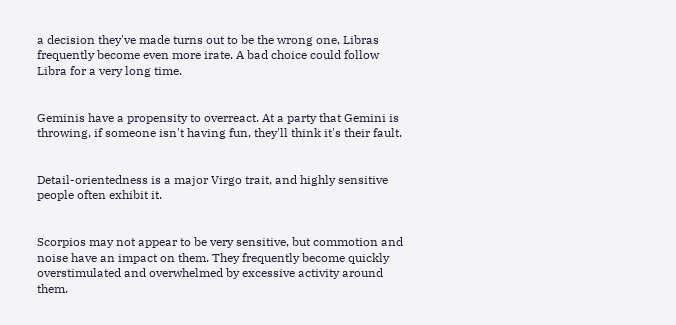a decision they've made turns out to be the wrong one, Libras frequently become even more irate. A bad choice could follow Libra for a very long time.


Geminis have a propensity to overreact. At a party that Gemini is throwing, if someone isn't having fun, they'll think it's their fault.


Detail-orientedness is a major Virgo trait, and highly sensitive people often exhibit it.


Scorpios may not appear to be very sensitive, but commotion and noise have an impact on them. They frequently become quickly overstimulated and overwhelmed by excessive activity around them.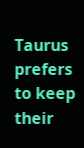Taurus prefers to keep their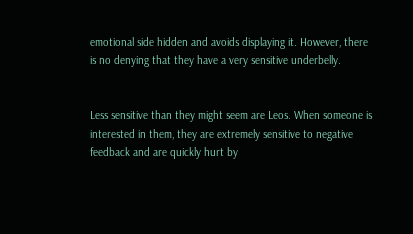emotional side hidden and avoids displaying it. However, there is no denying that they have a very sensitive underbelly.


Less sensitive than they might seem are Leos. When someone is interested in them, they are extremely sensitive to negative feedback and are quickly hurt by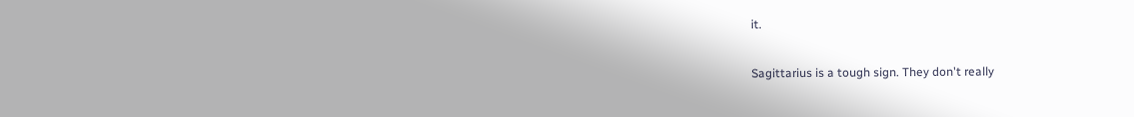it.


Sagittarius is a tough sign. They don't really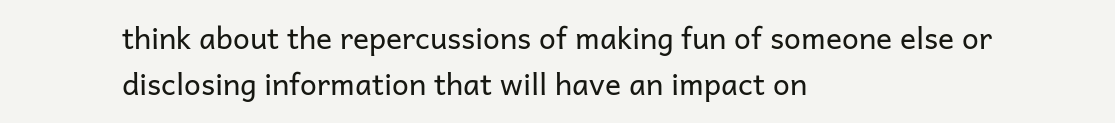think about the repercussions of making fun of someone else or disclosing information that will have an impact on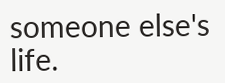someone else's life.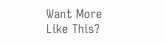Want More
Like This?